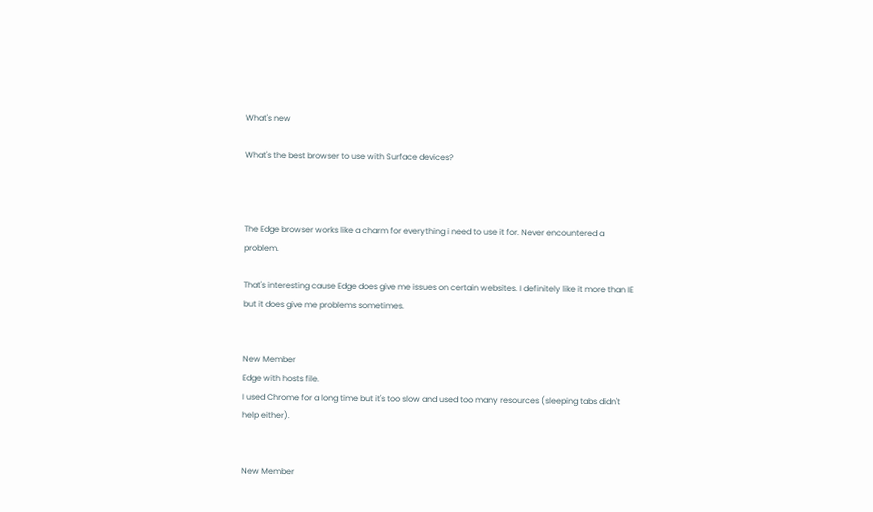What's new

What's the best browser to use with Surface devices?



The Edge browser works like a charm for everything i need to use it for. Never encountered a problem.

That's interesting cause Edge does give me issues on certain websites. I definitely like it more than IE but it does give me problems sometimes.


New Member
Edge with hosts file.
I used Chrome for a long time but it's too slow and used too many resources (sleeping tabs didn't help either).


New Member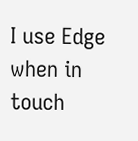I use Edge when in touch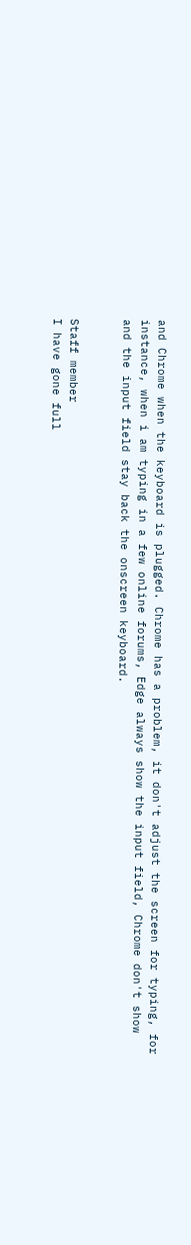and Chrome when the keyboard is plugged. Chrome has a problem, it don't adjust the screen for typing, for instance, when i am typing in a few online forums, Edge always show the input field, Chrome don't show and the input field stay back the onscreen keyboard.


Staff member
I have gone full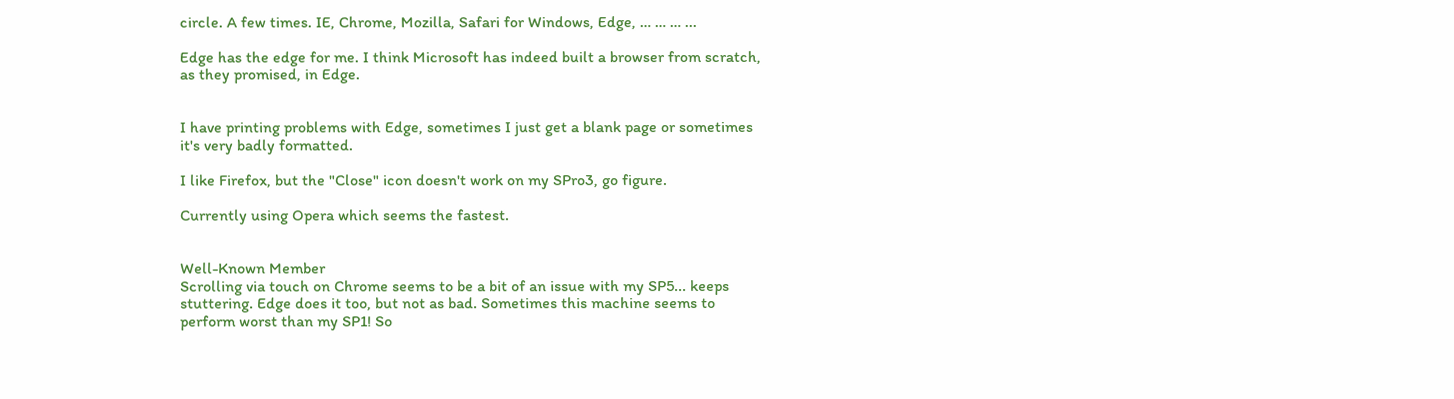circle. A few times. IE, Chrome, Mozilla, Safari for Windows, Edge, … … … ...

Edge has the edge for me. I think Microsoft has indeed built a browser from scratch, as they promised, in Edge.


I have printing problems with Edge, sometimes I just get a blank page or sometimes it's very badly formatted.

I like Firefox, but the "Close" icon doesn't work on my SPro3, go figure.

Currently using Opera which seems the fastest.


Well-Known Member
Scrolling via touch on Chrome seems to be a bit of an issue with my SP5... keeps stuttering. Edge does it too, but not as bad. Sometimes this machine seems to perform worst than my SP1! So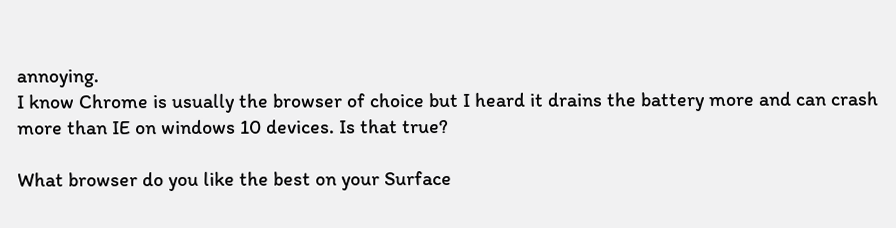annoying.
I know Chrome is usually the browser of choice but I heard it drains the battery more and can crash more than IE on windows 10 devices. Is that true?

What browser do you like the best on your Surface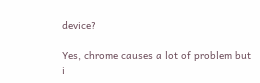device?

Yes, chrome causes a lot of problem but i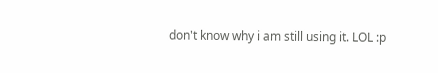don't know why i am still using it. LOL :p